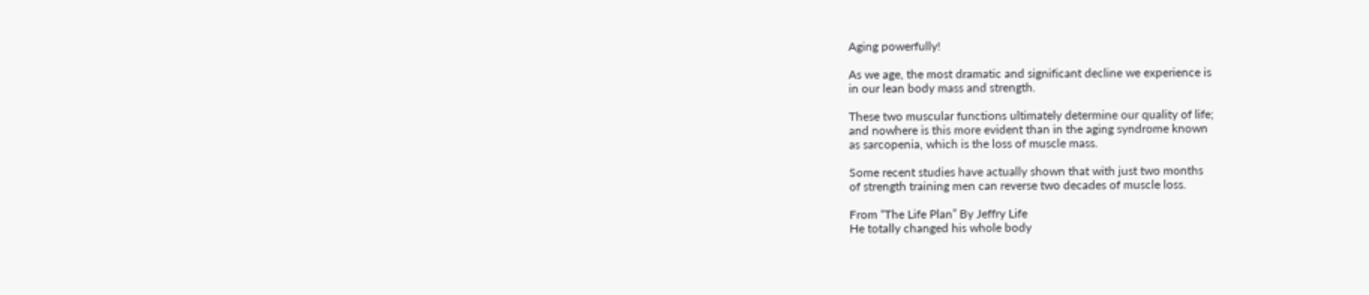Aging powerfully!

As we age, the most dramatic and significant decline we experience is
in our lean body mass and strength.

These two muscular functions ultimately determine our quality of life;
and nowhere is this more evident than in the aging syndrome known
as sarcopenia, which is the loss of muscle mass.

Some recent studies have actually shown that with just two months
of strength training men can reverse two decades of muscle loss.

From “The Life Plan” By Jeffry Life
He totally changed his whole body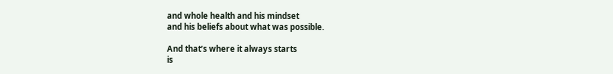and whole health and his mindset
and his beliefs about what was possible.

And that’s where it always starts
is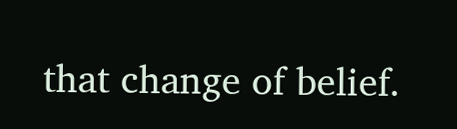that change of belief.